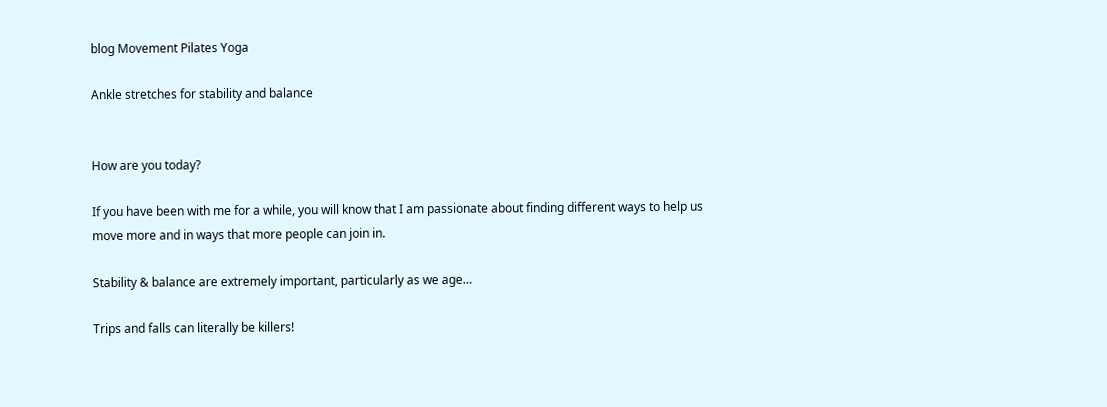blog Movement Pilates Yoga

Ankle stretches for stability and balance


How are you today?

If you have been with me for a while, you will know that I am passionate about finding different ways to help us move more and in ways that more people can join in.

Stability & balance are extremely important, particularly as we age…

Trips and falls can literally be killers!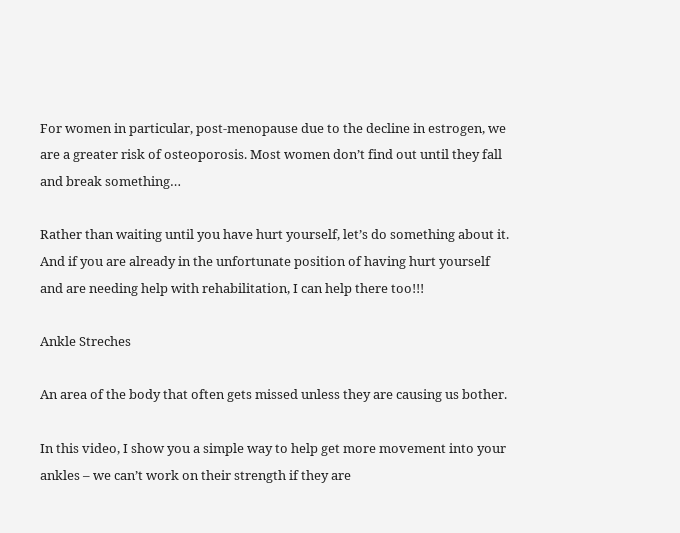For women in particular, post-menopause due to the decline in estrogen, we are a greater risk of osteoporosis. Most women don’t find out until they fall and break something…

Rather than waiting until you have hurt yourself, let’s do something about it. And if you are already in the unfortunate position of having hurt yourself and are needing help with rehabilitation, I can help there too!!!

Ankle Streches

An area of the body that often gets missed unless they are causing us bother.

In this video, I show you a simple way to help get more movement into your ankles – we can’t work on their strength if they are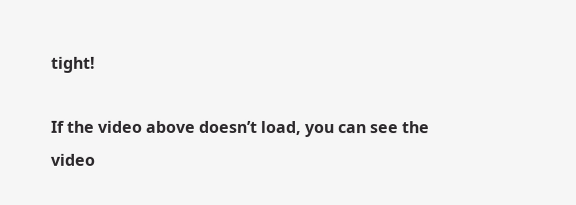tight!

If the video above doesn’t load, you can see the video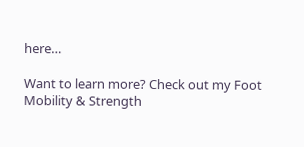here…

Want to learn more? Check out my Foot Mobility & Strength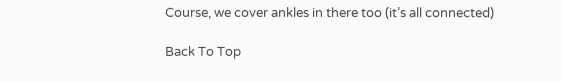Course, we cover ankles in there too (it’s all connected)

Back To Top